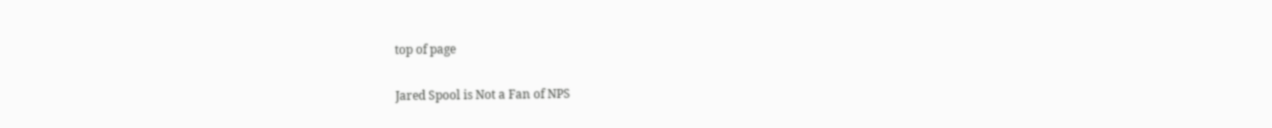top of page

Jared Spool is Not a Fan of NPS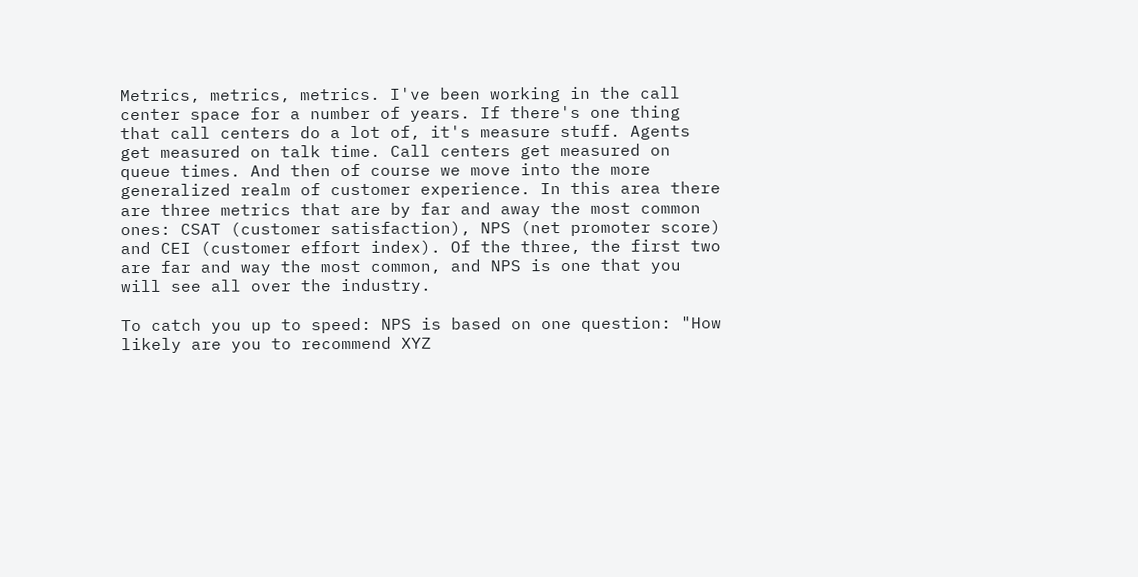Metrics, metrics, metrics. I've been working in the call center space for a number of years. If there's one thing that call centers do a lot of, it's measure stuff. Agents get measured on talk time. Call centers get measured on queue times. And then of course we move into the more generalized realm of customer experience. In this area there are three metrics that are by far and away the most common ones: CSAT (customer satisfaction), NPS (net promoter score) and CEI (customer effort index). Of the three, the first two are far and way the most common, and NPS is one that you will see all over the industry.

To catch you up to speed: NPS is based on one question: "How likely are you to recommend XYZ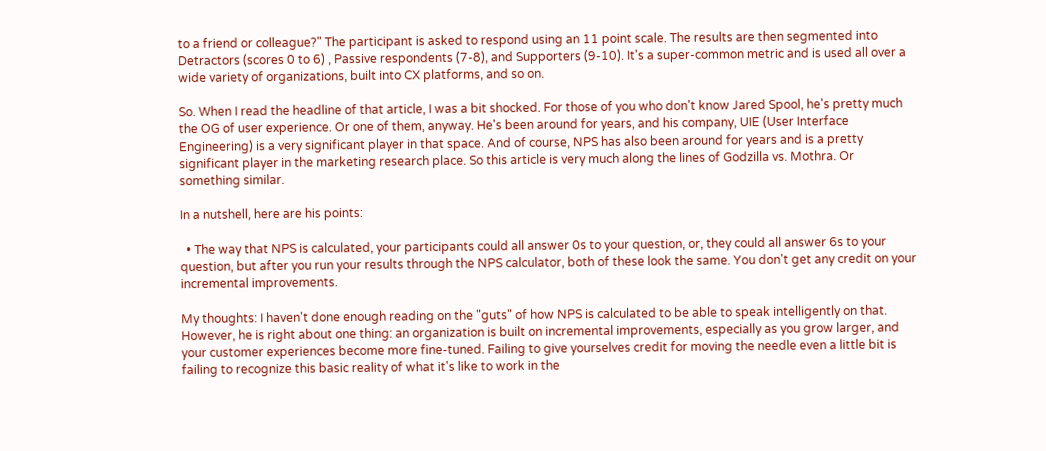to a friend or colleague?" The participant is asked to respond using an 11 point scale. The results are then segmented into Detractors (scores 0 to 6) , Passive respondents (7-8), and Supporters (9-10). It's a super-common metric and is used all over a wide variety of organizations, built into CX platforms, and so on.

So. When I read the headline of that article, I was a bit shocked. For those of you who don't know Jared Spool, he's pretty much the OG of user experience. Or one of them, anyway. He's been around for years, and his company, UIE (User Interface Engineering) is a very significant player in that space. And of course, NPS has also been around for years and is a pretty significant player in the marketing research place. So this article is very much along the lines of Godzilla vs. Mothra. Or something similar.

In a nutshell, here are his points:

  • The way that NPS is calculated, your participants could all answer 0s to your question, or, they could all answer 6s to your question, but after you run your results through the NPS calculator, both of these look the same. You don't get any credit on your incremental improvements.

My thoughts: I haven't done enough reading on the "guts" of how NPS is calculated to be able to speak intelligently on that. However, he is right about one thing: an organization is built on incremental improvements, especially as you grow larger, and your customer experiences become more fine-tuned. Failing to give yourselves credit for moving the needle even a little bit is failing to recognize this basic reality of what it's like to work in the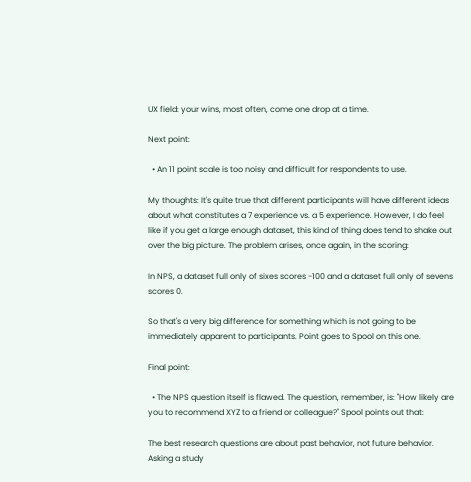UX field: your wins, most often, come one drop at a time.

Next point:

  • An 11 point scale is too noisy and difficult for respondents to use.

My thoughts: It's quite true that different participants will have different ideas about what constitutes a 7 experience vs. a 5 experience. However, I do feel like if you get a large enough dataset, this kind of thing does tend to shake out over the big picture. The problem arises, once again, in the scoring:

In NPS, a dataset full only of sixes scores -100 and a dataset full only of sevens scores 0.

So that's a very big difference for something which is not going to be immediately apparent to participants. Point goes to Spool on this one.

Final point:

  • The NPS question itself is flawed. The question, remember, is: "How likely are you to recommend XYZ to a friend or colleague?" Spool points out that:

The best research questions are about past behavior, not future behavior. Asking a study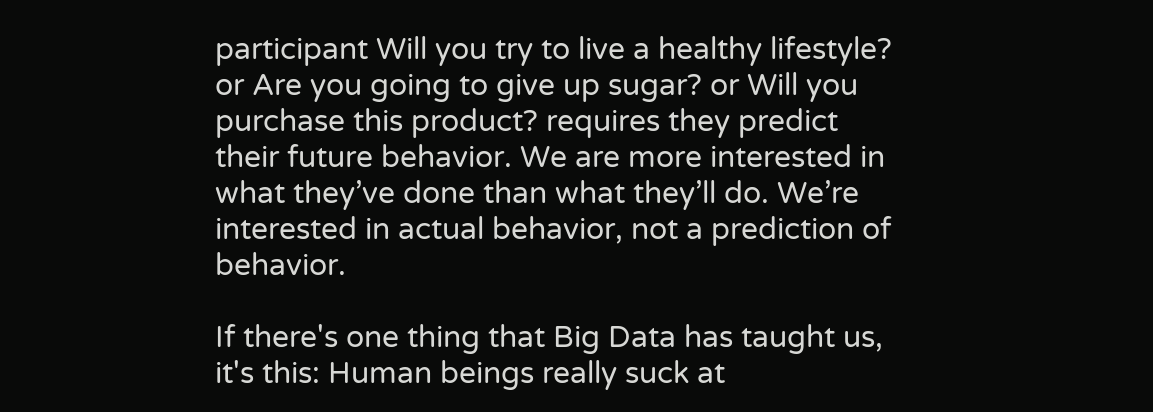participant Will you try to live a healthy lifestyle? or Are you going to give up sugar? or Will you purchase this product? requires they predict their future behavior. We are more interested in what they’ve done than what they’ll do. We’re interested in actual behavior, not a prediction of behavior.

If there's one thing that Big Data has taught us, it's this: Human beings really suck at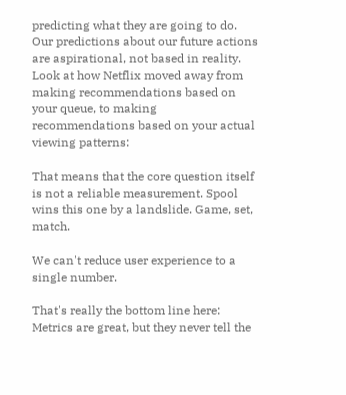predicting what they are going to do. Our predictions about our future actions are aspirational, not based in reality. Look at how Netflix moved away from making recommendations based on your queue, to making recommendations based on your actual viewing patterns:

That means that the core question itself is not a reliable measurement. Spool wins this one by a landslide. Game, set, match.

We can't reduce user experience to a single number.

That's really the bottom line here: Metrics are great, but they never tell the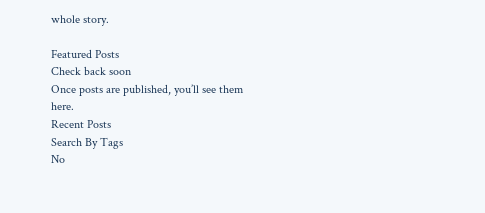whole story.

Featured Posts
Check back soon
Once posts are published, you’ll see them here.
Recent Posts
Search By Tags
No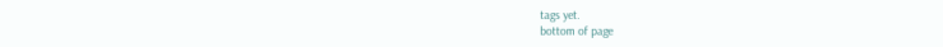tags yet.
bottom of page